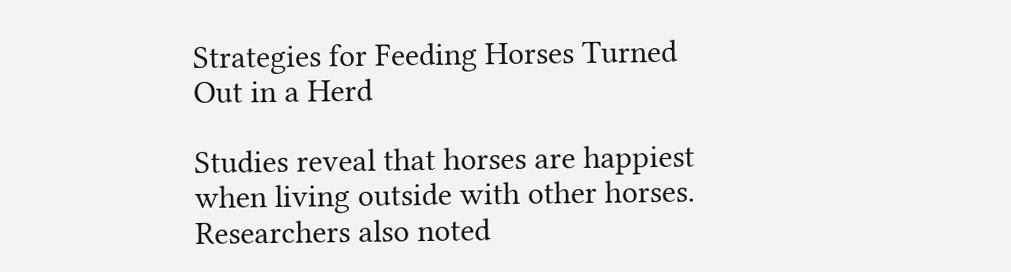Strategies for Feeding Horses Turned Out in a Herd

Studies reveal that horses are happiest when living outside with other horses. Researchers also noted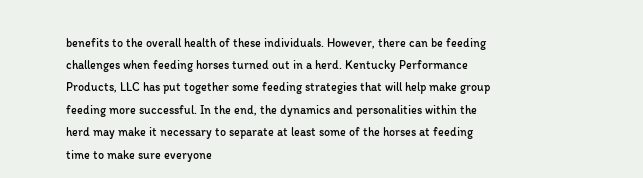benefits to the overall health of these individuals. However, there can be feeding challenges when feeding horses turned out in a herd. Kentucky Performance Products, LLC has put together some feeding strategies that will help make group feeding more successful. In the end, the dynamics and personalities within the herd may make it necessary to separate at least some of the horses at feeding time to make sure everyone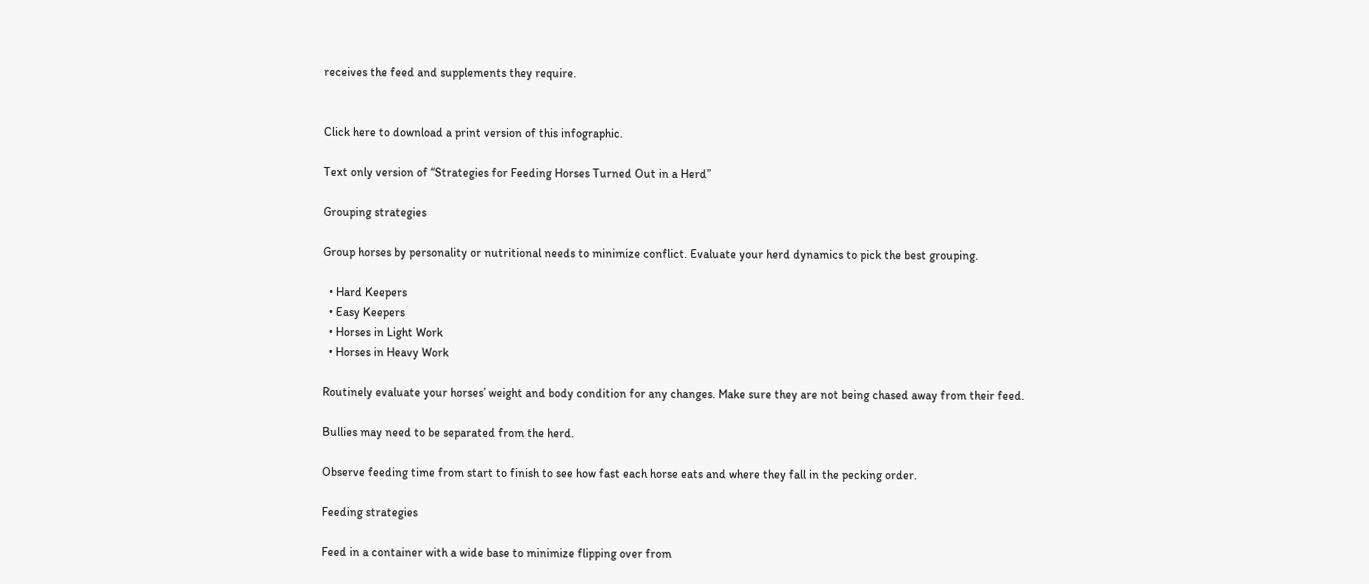receives the feed and supplements they require.


Click here to download a print version of this infographic.

Text only version of “Strategies for Feeding Horses Turned Out in a Herd”

Grouping strategies

Group horses by personality or nutritional needs to minimize conflict. Evaluate your herd dynamics to pick the best grouping.

  • Hard Keepers
  • Easy Keepers
  • Horses in Light Work
  • Horses in Heavy Work

Routinely evaluate your horses’ weight and body condition for any changes. Make sure they are not being chased away from their feed.

Bullies may need to be separated from the herd.

Observe feeding time from start to finish to see how fast each horse eats and where they fall in the pecking order.

Feeding strategies

Feed in a container with a wide base to minimize flipping over from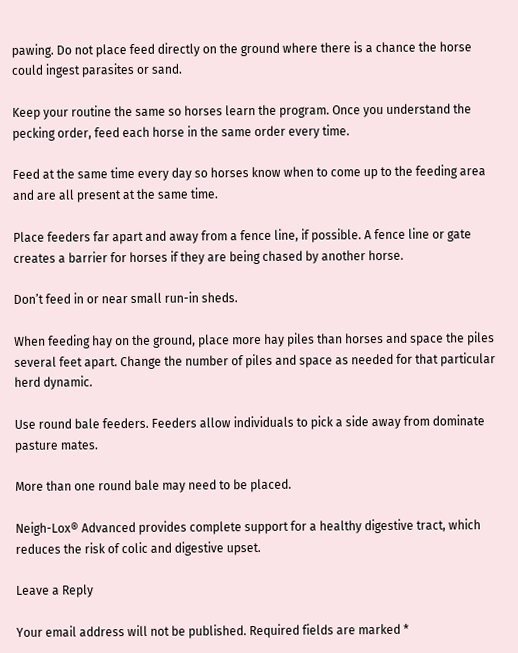pawing. Do not place feed directly on the ground where there is a chance the horse could ingest parasites or sand.

Keep your routine the same so horses learn the program. Once you understand the pecking order, feed each horse in the same order every time.

Feed at the same time every day so horses know when to come up to the feeding area and are all present at the same time.

Place feeders far apart and away from a fence line, if possible. A fence line or gate creates a barrier for horses if they are being chased by another horse.

Don’t feed in or near small run-in sheds.

When feeding hay on the ground, place more hay piles than horses and space the piles several feet apart. Change the number of piles and space as needed for that particular herd dynamic.

Use round bale feeders. Feeders allow individuals to pick a side away from dominate pasture mates.

More than one round bale may need to be placed.

Neigh-Lox® Advanced provides complete support for a healthy digestive tract, which reduces the risk of colic and digestive upset.

Leave a Reply

Your email address will not be published. Required fields are marked *